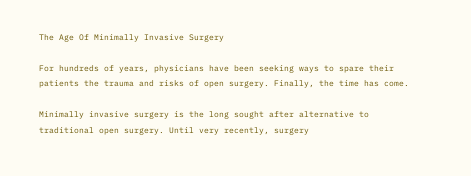The Age Of Minimally Invasive Surgery

For hundreds of years, physicians have been seeking ways to spare their patients the trauma and risks of open surgery. Finally, the time has come.

Minimally invasive surgery is the long sought after alternative to traditional open surgery. Until very recently, surgery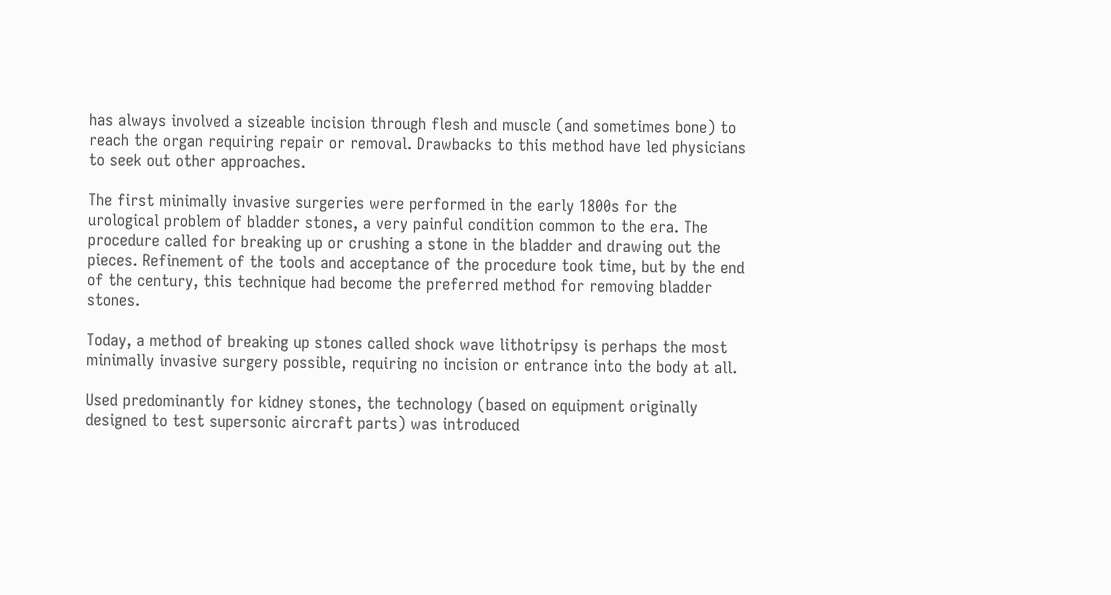has always involved a sizeable incision through flesh and muscle (and sometimes bone) to reach the organ requiring repair or removal. Drawbacks to this method have led physicians to seek out other approaches.

The first minimally invasive surgeries were performed in the early 1800s for the urological problem of bladder stones, a very painful condition common to the era. The procedure called for breaking up or crushing a stone in the bladder and drawing out the pieces. Refinement of the tools and acceptance of the procedure took time, but by the end of the century, this technique had become the preferred method for removing bladder stones.

Today, a method of breaking up stones called shock wave lithotripsy is perhaps the most minimally invasive surgery possible, requiring no incision or entrance into the body at all.

Used predominantly for kidney stones, the technology (based on equipment originally designed to test supersonic aircraft parts) was introduced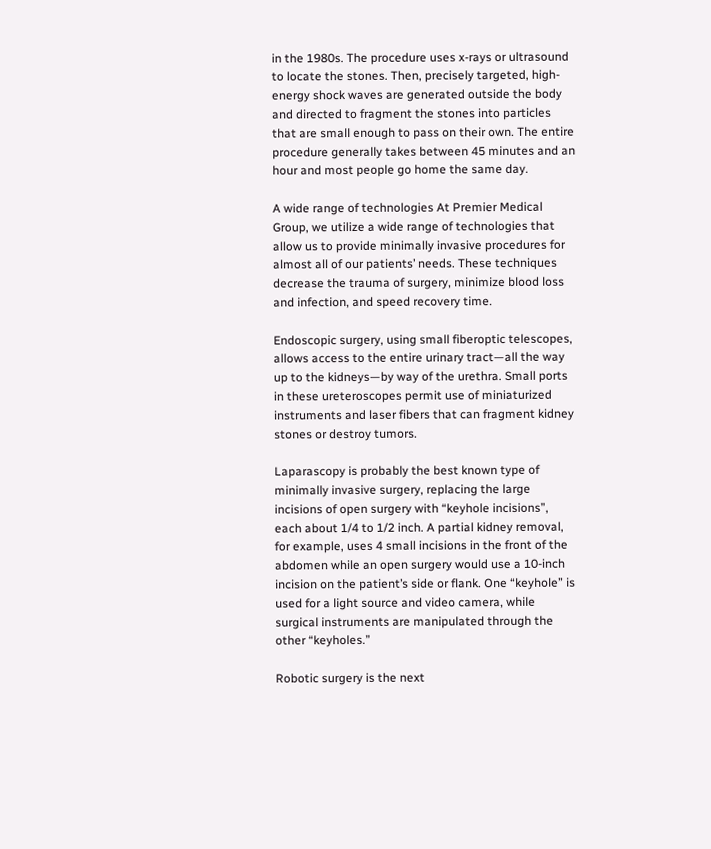in the 1980s. The procedure uses x-rays or ultrasound to locate the stones. Then, precisely targeted, high-energy shock waves are generated outside the body and directed to fragment the stones into particles that are small enough to pass on their own. The entire procedure generally takes between 45 minutes and an hour and most people go home the same day.

A wide range of technologies At Premier Medical Group, we utilize a wide range of technologies that allow us to provide minimally invasive procedures for almost all of our patients’ needs. These techniques decrease the trauma of surgery, minimize blood loss and infection, and speed recovery time.

Endoscopic surgery, using small fiberoptic telescopes, allows access to the entire urinary tract—all the way up to the kidneys—by way of the urethra. Small ports in these ureteroscopes permit use of miniaturized instruments and laser fibers that can fragment kidney stones or destroy tumors.

Laparascopy is probably the best known type of minimally invasive surgery, replacing the large incisions of open surgery with “keyhole incisions”, each about 1/4 to 1/2 inch. A partial kidney removal, for example, uses 4 small incisions in the front of the abdomen while an open surgery would use a 10-inch incision on the patient’s side or flank. One “keyhole” is used for a light source and video camera, while surgical instruments are manipulated through the other “keyholes.”

Robotic surgery is the next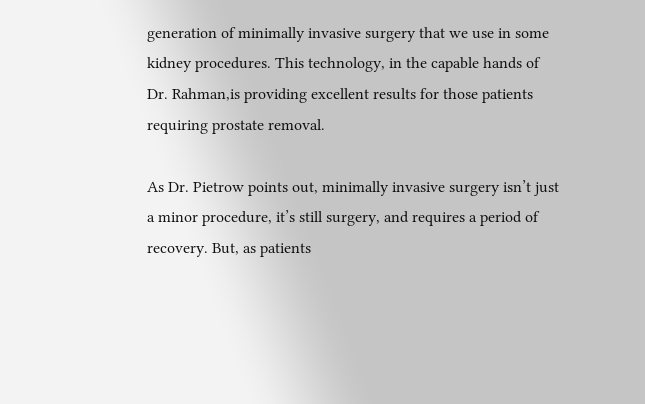generation of minimally invasive surgery that we use in some kidney procedures. This technology, in the capable hands of Dr. Rahman,is providing excellent results for those patients requiring prostate removal.

As Dr. Pietrow points out, minimally invasive surgery isn’t just a minor procedure, it’s still surgery, and requires a period of recovery. But, as patients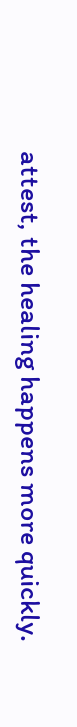attest, the healing happens more quickly.